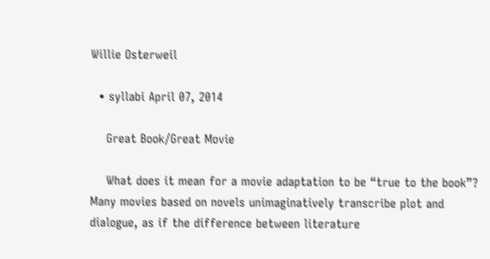Willie Osterweil

  • syllabi April 07, 2014

    Great Book/Great Movie

    What does it mean for a movie adaptation to be “true to the book”? Many movies based on novels unimaginatively transcribe plot and dialogue, as if the difference between literature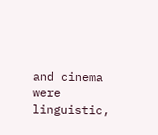and cinema were linguistic,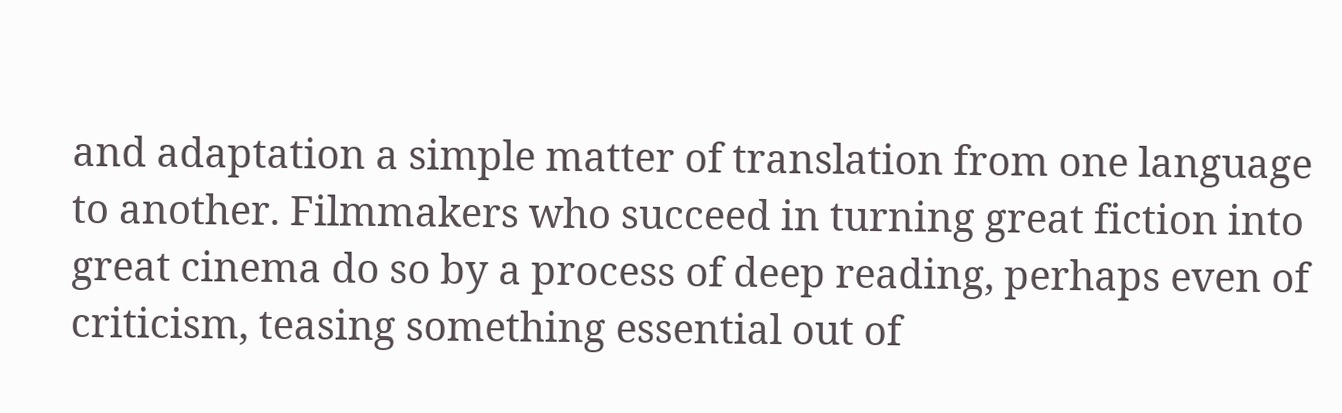and adaptation a simple matter of translation from one language to another. Filmmakers who succeed in turning great fiction into great cinema do so by a process of deep reading, perhaps even of criticism, teasing something essential out of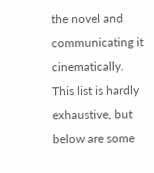the novel and communicating it cinematically. This list is hardly exhaustive, but below are some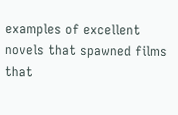examples of excellent novels that spawned films that